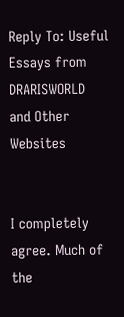Reply To: Useful Essays from DRARISWORLD and Other Websites


I completely agree. Much of the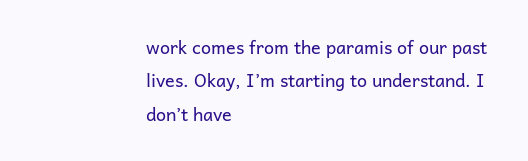work comes from the paramis of our past lives. Okay, I’m starting to understand. I don’t have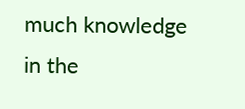much knowledge in the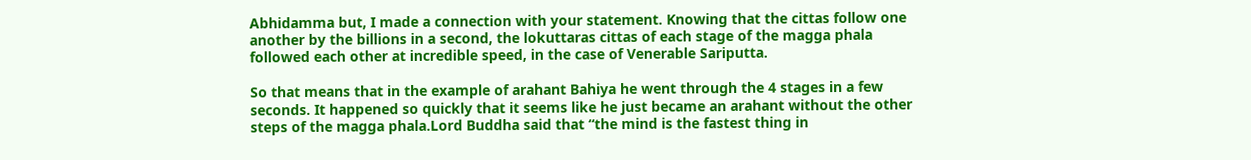Abhidamma but, I made a connection with your statement. Knowing that the cittas follow one another by the billions in a second, the lokuttaras cittas of each stage of the magga phala followed each other at incredible speed, in the case of Venerable Sariputta.

So that means that in the example of arahant Bahiya he went through the 4 stages in a few seconds. It happened so quickly that it seems like he just became an arahant without the other steps of the magga phala.Lord Buddha said that “the mind is the fastest thing in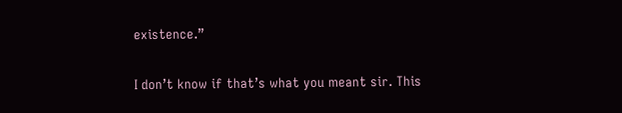existence.”

I don’t know if that’s what you meant sir. This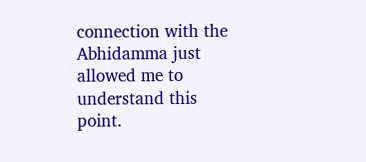connection with the Abhidamma just allowed me to understand this point.